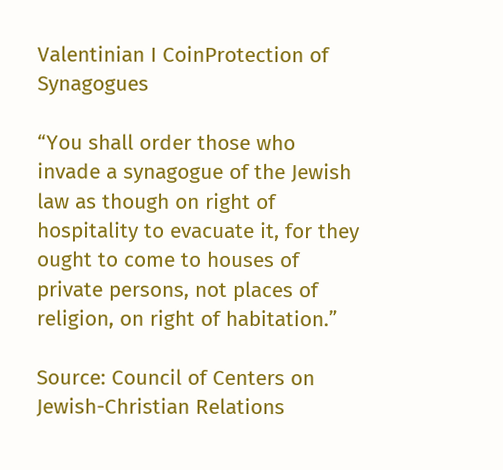Valentinian I CoinProtection of Synagogues

“You shall order those who invade a synagogue of the Jewish law as though on right of hospitality to evacuate it, for they ought to come to houses of private persons, not places of religion, on right of habitation.”

Source: Council of Centers on Jewish-Christian Relations